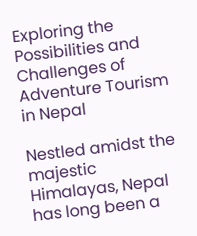Exploring the Possibilities and Challenges of Adventure Tourism in Nepal

Nestled amidst the majestic Himalayas, Nepal has long been a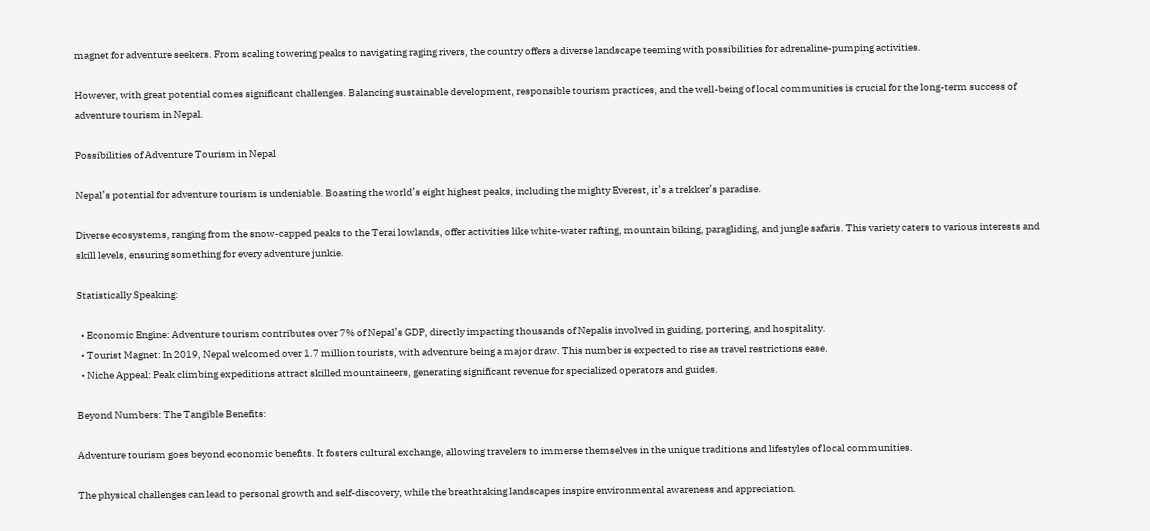magnet for adventure seekers. From scaling towering peaks to navigating raging rivers, the country offers a diverse landscape teeming with possibilities for adrenaline-pumping activities.

However, with great potential comes significant challenges. Balancing sustainable development, responsible tourism practices, and the well-being of local communities is crucial for the long-term success of adventure tourism in Nepal.

Possibilities of Adventure Tourism in Nepal

Nepal’s potential for adventure tourism is undeniable. Boasting the world’s eight highest peaks, including the mighty Everest, it’s a trekker’s paradise.

Diverse ecosystems, ranging from the snow-capped peaks to the Terai lowlands, offer activities like white-water rafting, mountain biking, paragliding, and jungle safaris. This variety caters to various interests and skill levels, ensuring something for every adventure junkie.

Statistically Speaking:

  • Economic Engine: Adventure tourism contributes over 7% of Nepal’s GDP, directly impacting thousands of Nepalis involved in guiding, portering, and hospitality.
  • Tourist Magnet: In 2019, Nepal welcomed over 1.7 million tourists, with adventure being a major draw. This number is expected to rise as travel restrictions ease.
  • Niche Appeal: Peak climbing expeditions attract skilled mountaineers, generating significant revenue for specialized operators and guides.

Beyond Numbers: The Tangible Benefits:

Adventure tourism goes beyond economic benefits. It fosters cultural exchange, allowing travelers to immerse themselves in the unique traditions and lifestyles of local communities.

The physical challenges can lead to personal growth and self-discovery, while the breathtaking landscapes inspire environmental awareness and appreciation.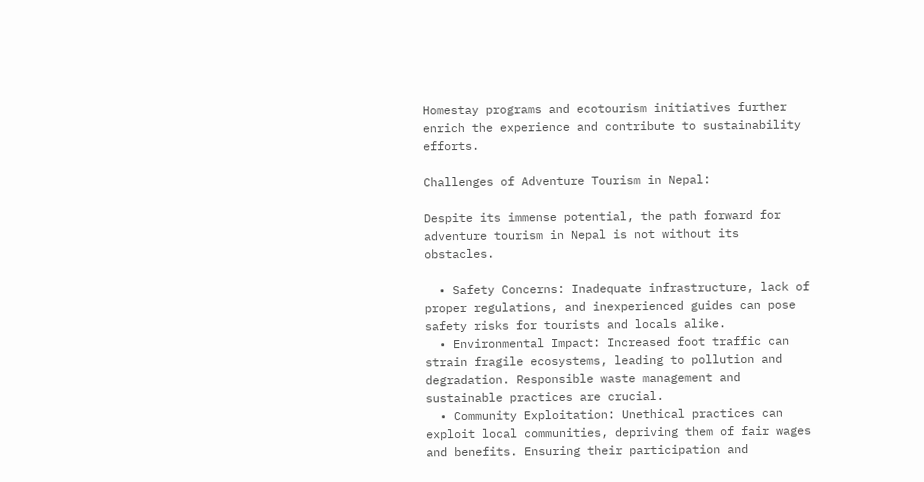Homestay programs and ecotourism initiatives further enrich the experience and contribute to sustainability efforts.

Challenges of Adventure Tourism in Nepal:

Despite its immense potential, the path forward for adventure tourism in Nepal is not without its obstacles.

  • Safety Concerns: Inadequate infrastructure, lack of proper regulations, and inexperienced guides can pose safety risks for tourists and locals alike.
  • Environmental Impact: Increased foot traffic can strain fragile ecosystems, leading to pollution and degradation. Responsible waste management and sustainable practices are crucial.
  • Community Exploitation: Unethical practices can exploit local communities, depriving them of fair wages and benefits. Ensuring their participation and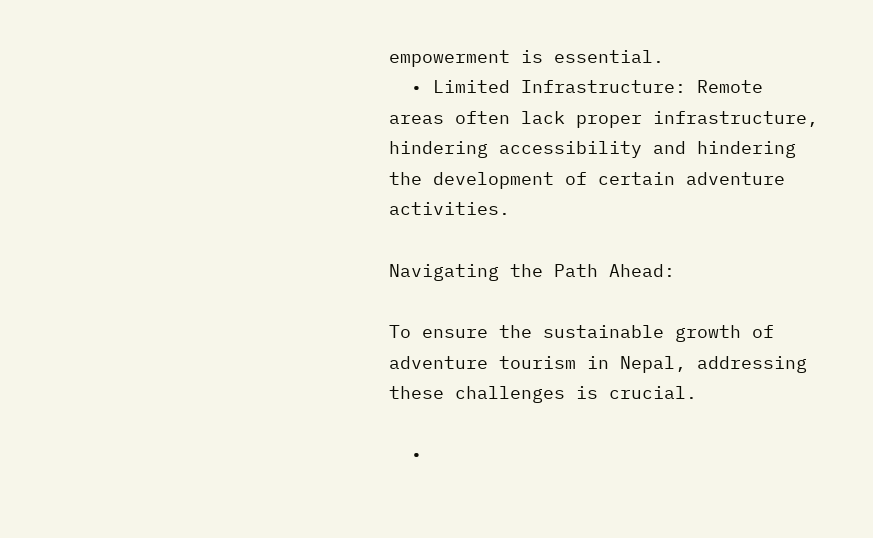empowerment is essential.
  • Limited Infrastructure: Remote areas often lack proper infrastructure, hindering accessibility and hindering the development of certain adventure activities.

Navigating the Path Ahead:

To ensure the sustainable growth of adventure tourism in Nepal, addressing these challenges is crucial.

  •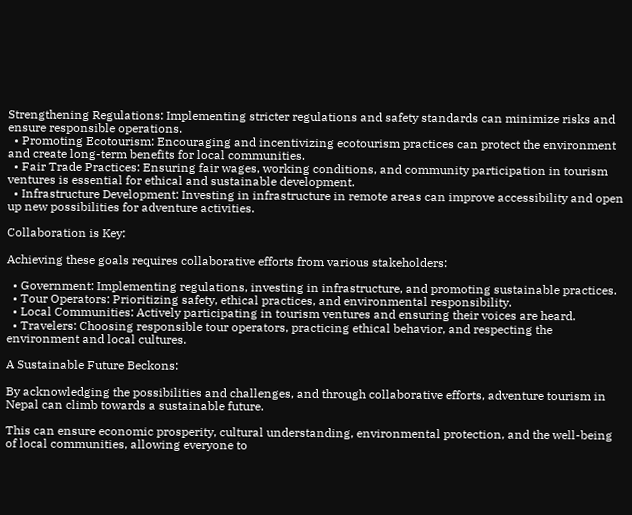Strengthening Regulations: Implementing stricter regulations and safety standards can minimize risks and ensure responsible operations.
  • Promoting Ecotourism: Encouraging and incentivizing ecotourism practices can protect the environment and create long-term benefits for local communities.
  • Fair Trade Practices: Ensuring fair wages, working conditions, and community participation in tourism ventures is essential for ethical and sustainable development.
  • Infrastructure Development: Investing in infrastructure in remote areas can improve accessibility and open up new possibilities for adventure activities.

Collaboration is Key:

Achieving these goals requires collaborative efforts from various stakeholders:

  • Government: Implementing regulations, investing in infrastructure, and promoting sustainable practices.
  • Tour Operators: Prioritizing safety, ethical practices, and environmental responsibility.
  • Local Communities: Actively participating in tourism ventures and ensuring their voices are heard.
  • Travelers: Choosing responsible tour operators, practicing ethical behavior, and respecting the environment and local cultures.

A Sustainable Future Beckons:

By acknowledging the possibilities and challenges, and through collaborative efforts, adventure tourism in Nepal can climb towards a sustainable future.

This can ensure economic prosperity, cultural understanding, environmental protection, and the well-being of local communities, allowing everyone to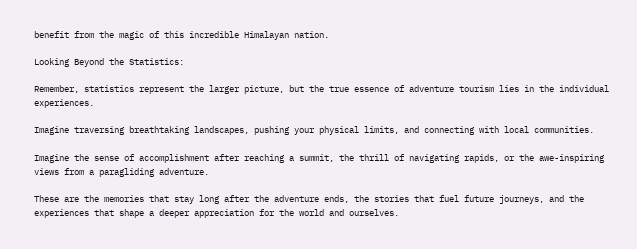benefit from the magic of this incredible Himalayan nation.

Looking Beyond the Statistics:

Remember, statistics represent the larger picture, but the true essence of adventure tourism lies in the individual experiences.

Imagine traversing breathtaking landscapes, pushing your physical limits, and connecting with local communities.

Imagine the sense of accomplishment after reaching a summit, the thrill of navigating rapids, or the awe-inspiring views from a paragliding adventure.

These are the memories that stay long after the adventure ends, the stories that fuel future journeys, and the experiences that shape a deeper appreciation for the world and ourselves.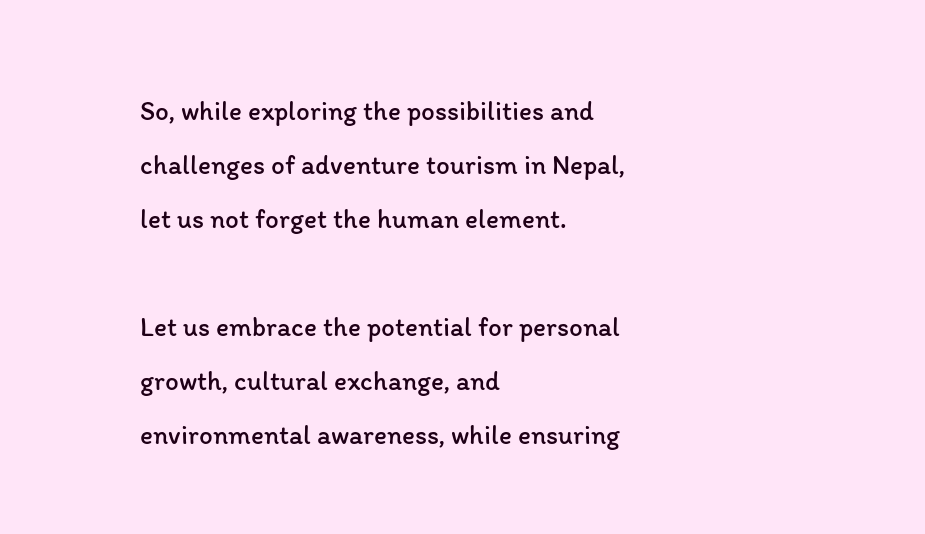So, while exploring the possibilities and challenges of adventure tourism in Nepal, let us not forget the human element.

Let us embrace the potential for personal growth, cultural exchange, and environmental awareness, while ensuring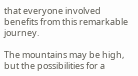that everyone involved benefits from this remarkable journey.

The mountains may be high, but the possibilities for a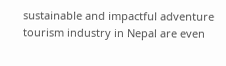sustainable and impactful adventure tourism industry in Nepal are even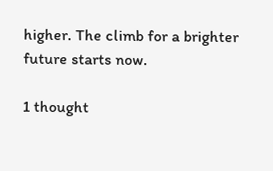higher. The climb for a brighter future starts now.

1 thought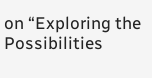on “Exploring the Possibilities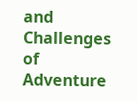and Challenges of Adventure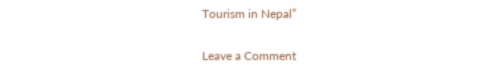Tourism in Nepal”

Leave a Comment